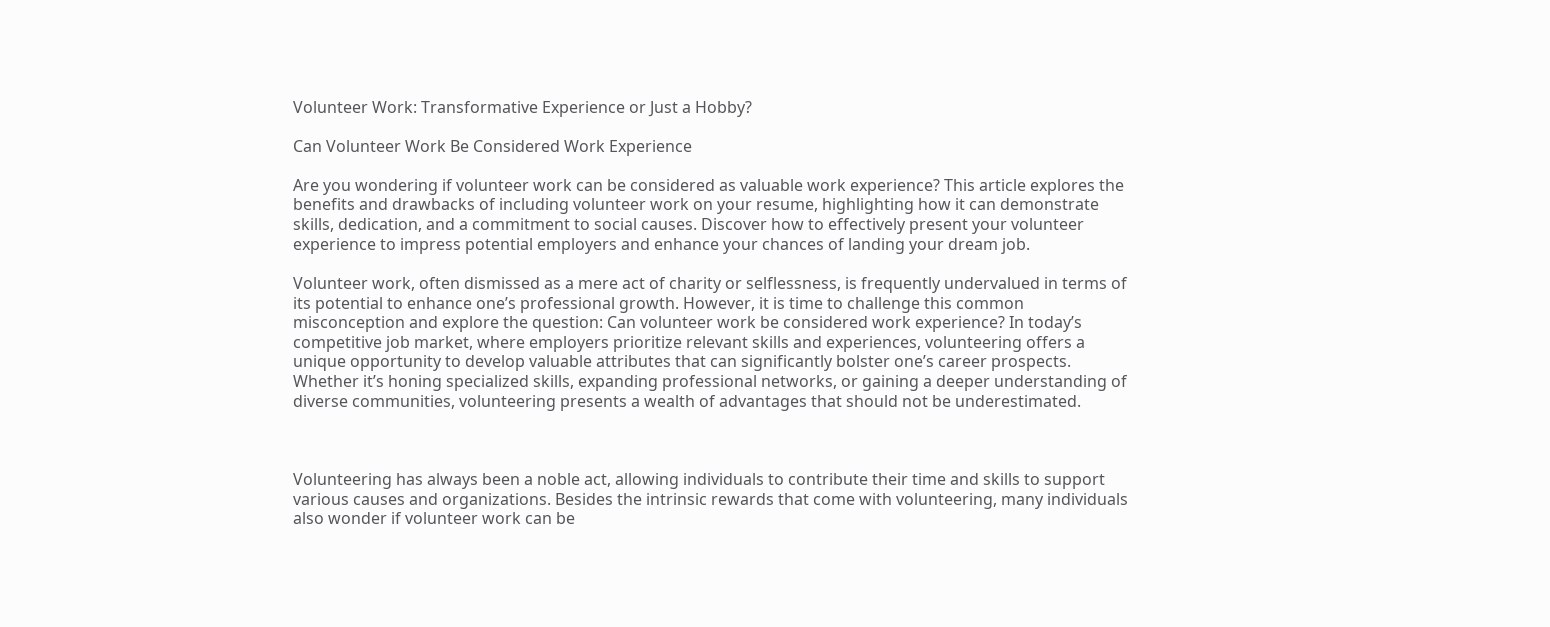Volunteer Work: Transformative Experience or Just a Hobby?

Can Volunteer Work Be Considered Work Experience

Are you wondering if volunteer work can be considered as valuable work experience? This article explores the benefits and drawbacks of including volunteer work on your resume, highlighting how it can demonstrate skills, dedication, and a commitment to social causes. Discover how to effectively present your volunteer experience to impress potential employers and enhance your chances of landing your dream job.

Volunteer work, often dismissed as a mere act of charity or selflessness, is frequently undervalued in terms of its potential to enhance one’s professional growth. However, it is time to challenge this common misconception and explore the question: Can volunteer work be considered work experience? In today’s competitive job market, where employers prioritize relevant skills and experiences, volunteering offers a unique opportunity to develop valuable attributes that can significantly bolster one’s career prospects. Whether it’s honing specialized skills, expanding professional networks, or gaining a deeper understanding of diverse communities, volunteering presents a wealth of advantages that should not be underestimated.



Volunteering has always been a noble act, allowing individuals to contribute their time and skills to support various causes and organizations. Besides the intrinsic rewards that come with volunteering, many individuals also wonder if volunteer work can be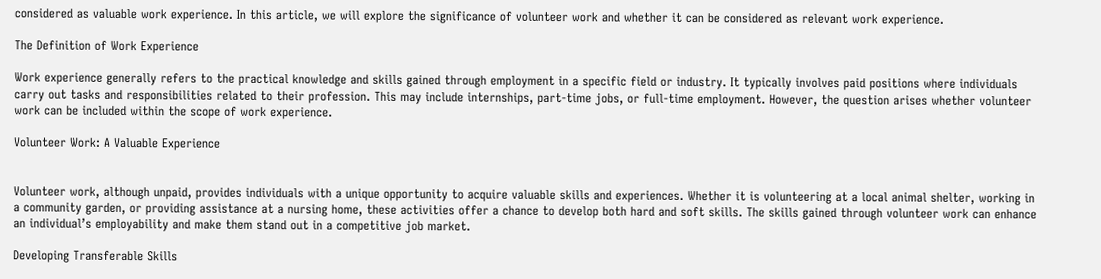considered as valuable work experience. In this article, we will explore the significance of volunteer work and whether it can be considered as relevant work experience.

The Definition of Work Experience

Work experience generally refers to the practical knowledge and skills gained through employment in a specific field or industry. It typically involves paid positions where individuals carry out tasks and responsibilities related to their profession. This may include internships, part-time jobs, or full-time employment. However, the question arises whether volunteer work can be included within the scope of work experience.

Volunteer Work: A Valuable Experience


Volunteer work, although unpaid, provides individuals with a unique opportunity to acquire valuable skills and experiences. Whether it is volunteering at a local animal shelter, working in a community garden, or providing assistance at a nursing home, these activities offer a chance to develop both hard and soft skills. The skills gained through volunteer work can enhance an individual’s employability and make them stand out in a competitive job market.

Developing Transferable Skills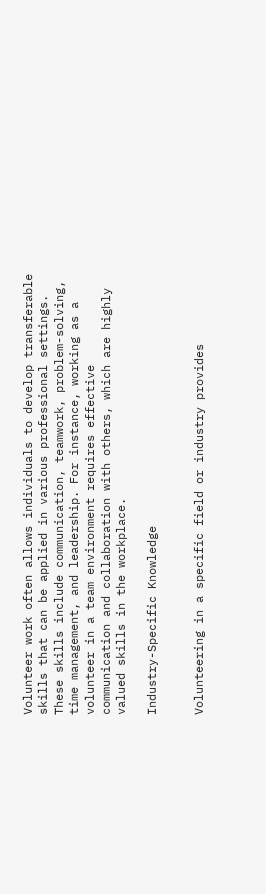Volunteer work often allows individuals to develop transferable skills that can be applied in various professional settings. These skills include communication, teamwork, problem-solving, time management, and leadership. For instance, working as a volunteer in a team environment requires effective communication and collaboration with others, which are highly valued skills in the workplace.

Industry-Specific Knowledge


Volunteering in a specific field or industry provides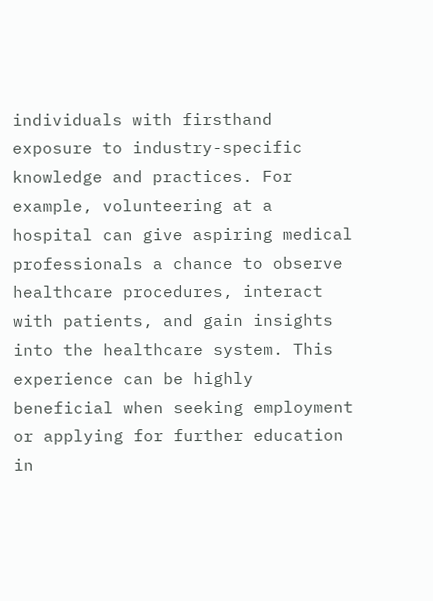individuals with firsthand exposure to industry-specific knowledge and practices. For example, volunteering at a hospital can give aspiring medical professionals a chance to observe healthcare procedures, interact with patients, and gain insights into the healthcare system. This experience can be highly beneficial when seeking employment or applying for further education in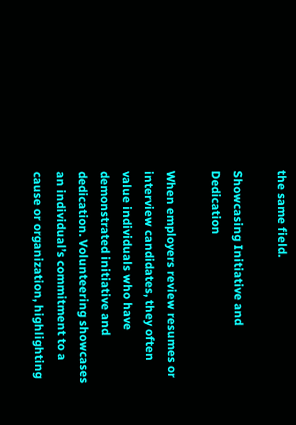the same field.

Showcasing Initiative and Dedication

When employers review resumes or interview candidates, they often value individuals who have demonstrated initiative and dedication. Volunteering showcases an individual’s commitment to a cause or organization, highlighting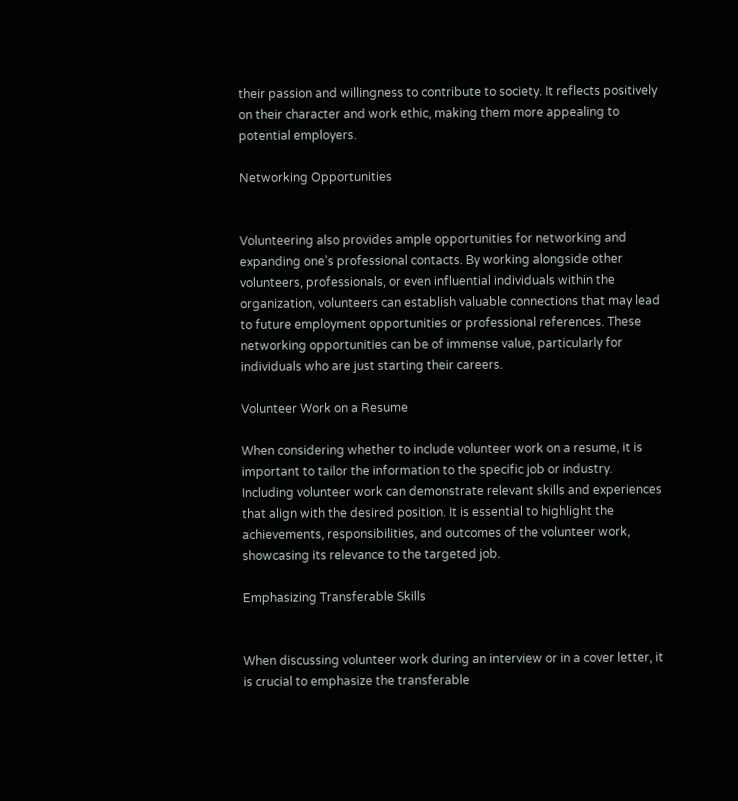their passion and willingness to contribute to society. It reflects positively on their character and work ethic, making them more appealing to potential employers.

Networking Opportunities


Volunteering also provides ample opportunities for networking and expanding one’s professional contacts. By working alongside other volunteers, professionals, or even influential individuals within the organization, volunteers can establish valuable connections that may lead to future employment opportunities or professional references. These networking opportunities can be of immense value, particularly for individuals who are just starting their careers.

Volunteer Work on a Resume

When considering whether to include volunteer work on a resume, it is important to tailor the information to the specific job or industry. Including volunteer work can demonstrate relevant skills and experiences that align with the desired position. It is essential to highlight the achievements, responsibilities, and outcomes of the volunteer work, showcasing its relevance to the targeted job.

Emphasizing Transferable Skills


When discussing volunteer work during an interview or in a cover letter, it is crucial to emphasize the transferable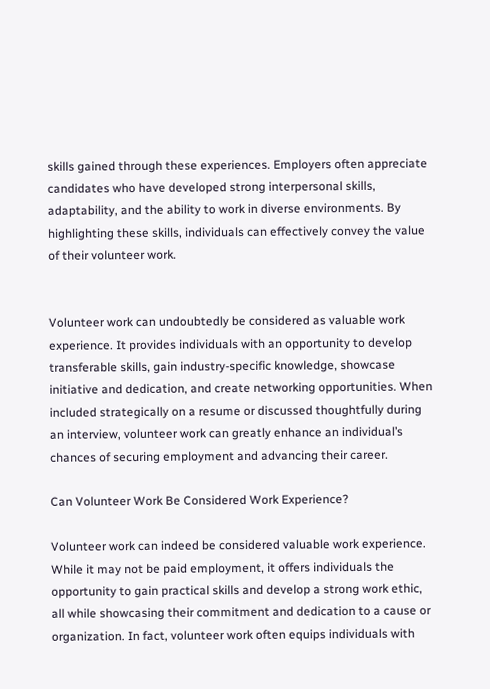skills gained through these experiences. Employers often appreciate candidates who have developed strong interpersonal skills, adaptability, and the ability to work in diverse environments. By highlighting these skills, individuals can effectively convey the value of their volunteer work.


Volunteer work can undoubtedly be considered as valuable work experience. It provides individuals with an opportunity to develop transferable skills, gain industry-specific knowledge, showcase initiative and dedication, and create networking opportunities. When included strategically on a resume or discussed thoughtfully during an interview, volunteer work can greatly enhance an individual’s chances of securing employment and advancing their career.

Can Volunteer Work Be Considered Work Experience?

Volunteer work can indeed be considered valuable work experience. While it may not be paid employment, it offers individuals the opportunity to gain practical skills and develop a strong work ethic, all while showcasing their commitment and dedication to a cause or organization. In fact, volunteer work often equips individuals with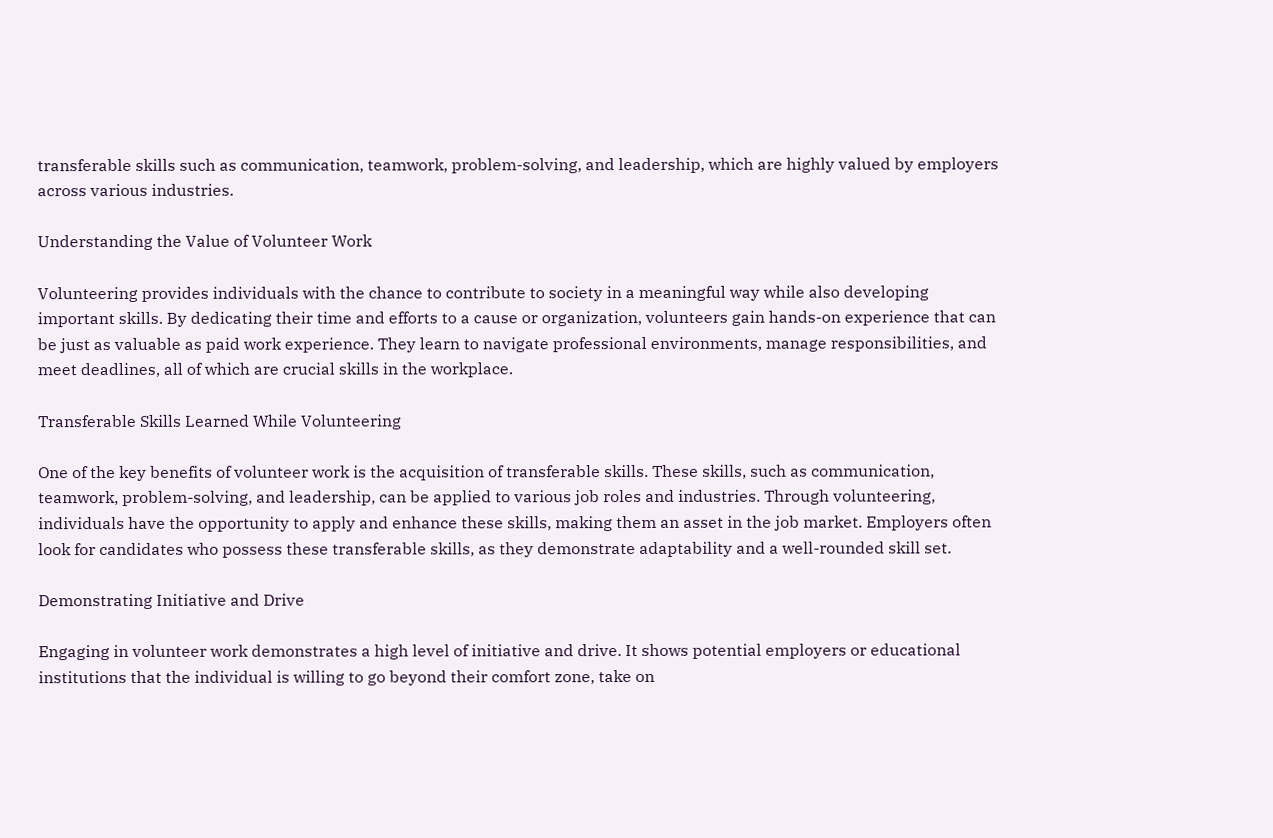transferable skills such as communication, teamwork, problem-solving, and leadership, which are highly valued by employers across various industries.

Understanding the Value of Volunteer Work

Volunteering provides individuals with the chance to contribute to society in a meaningful way while also developing important skills. By dedicating their time and efforts to a cause or organization, volunteers gain hands-on experience that can be just as valuable as paid work experience. They learn to navigate professional environments, manage responsibilities, and meet deadlines, all of which are crucial skills in the workplace.

Transferable Skills Learned While Volunteering

One of the key benefits of volunteer work is the acquisition of transferable skills. These skills, such as communication, teamwork, problem-solving, and leadership, can be applied to various job roles and industries. Through volunteering, individuals have the opportunity to apply and enhance these skills, making them an asset in the job market. Employers often look for candidates who possess these transferable skills, as they demonstrate adaptability and a well-rounded skill set.

Demonstrating Initiative and Drive

Engaging in volunteer work demonstrates a high level of initiative and drive. It shows potential employers or educational institutions that the individual is willing to go beyond their comfort zone, take on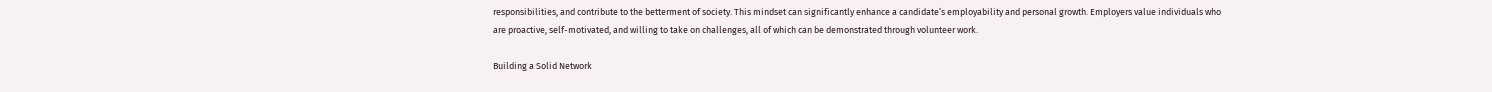responsibilities, and contribute to the betterment of society. This mindset can significantly enhance a candidate’s employability and personal growth. Employers value individuals who are proactive, self-motivated, and willing to take on challenges, all of which can be demonstrated through volunteer work.

Building a Solid Network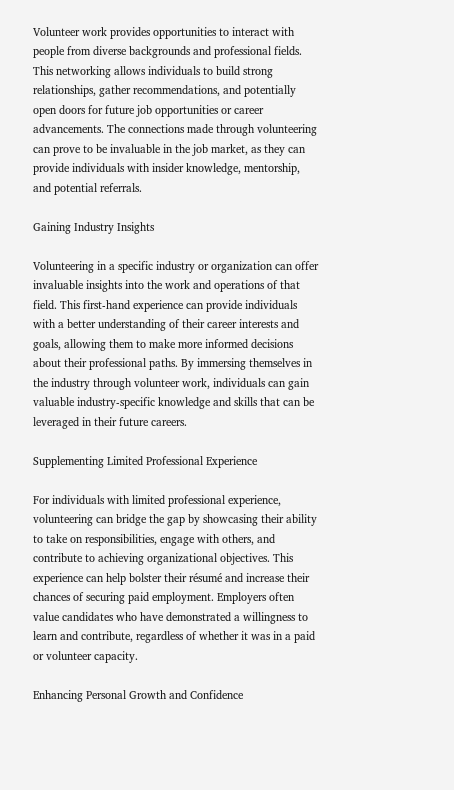Volunteer work provides opportunities to interact with people from diverse backgrounds and professional fields. This networking allows individuals to build strong relationships, gather recommendations, and potentially open doors for future job opportunities or career advancements. The connections made through volunteering can prove to be invaluable in the job market, as they can provide individuals with insider knowledge, mentorship, and potential referrals.

Gaining Industry Insights

Volunteering in a specific industry or organization can offer invaluable insights into the work and operations of that field. This first-hand experience can provide individuals with a better understanding of their career interests and goals, allowing them to make more informed decisions about their professional paths. By immersing themselves in the industry through volunteer work, individuals can gain valuable industry-specific knowledge and skills that can be leveraged in their future careers.

Supplementing Limited Professional Experience

For individuals with limited professional experience, volunteering can bridge the gap by showcasing their ability to take on responsibilities, engage with others, and contribute to achieving organizational objectives. This experience can help bolster their résumé and increase their chances of securing paid employment. Employers often value candidates who have demonstrated a willingness to learn and contribute, regardless of whether it was in a paid or volunteer capacity.

Enhancing Personal Growth and Confidence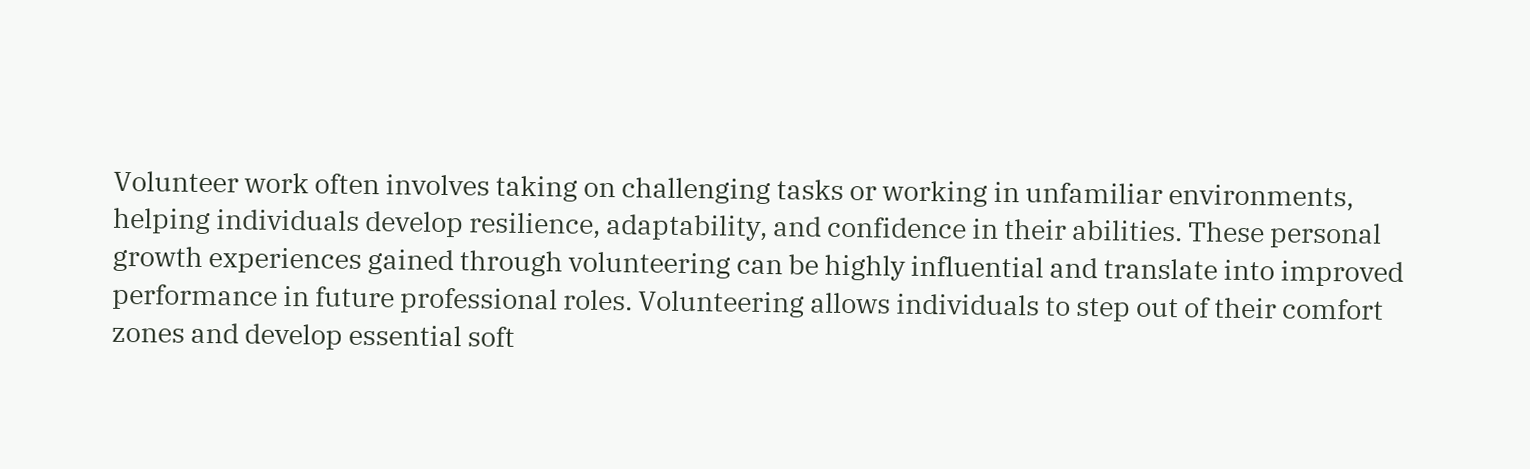Volunteer work often involves taking on challenging tasks or working in unfamiliar environments, helping individuals develop resilience, adaptability, and confidence in their abilities. These personal growth experiences gained through volunteering can be highly influential and translate into improved performance in future professional roles. Volunteering allows individuals to step out of their comfort zones and develop essential soft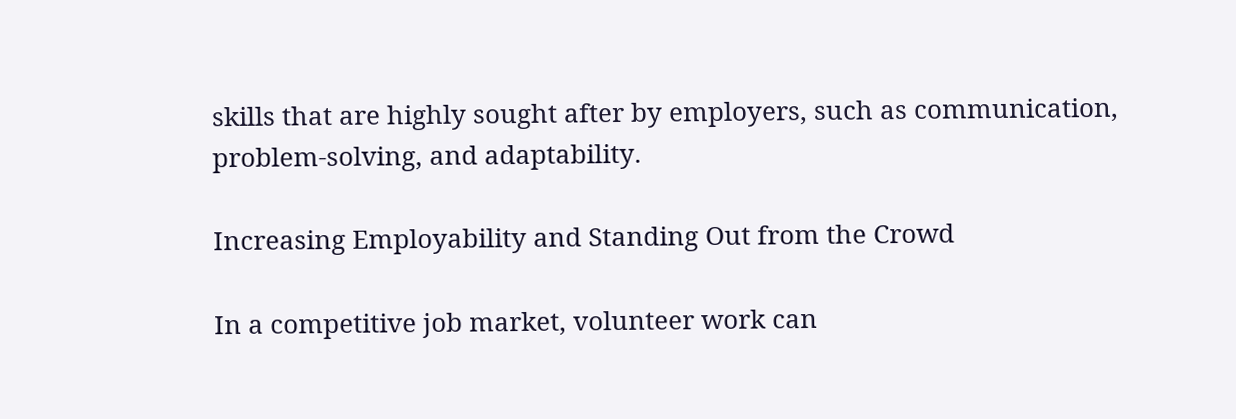skills that are highly sought after by employers, such as communication, problem-solving, and adaptability.

Increasing Employability and Standing Out from the Crowd

In a competitive job market, volunteer work can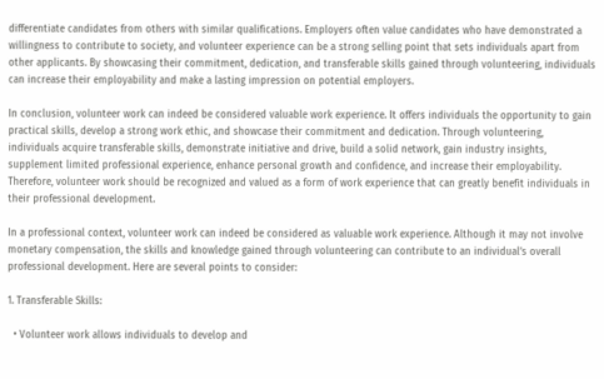differentiate candidates from others with similar qualifications. Employers often value candidates who have demonstrated a willingness to contribute to society, and volunteer experience can be a strong selling point that sets individuals apart from other applicants. By showcasing their commitment, dedication, and transferable skills gained through volunteering, individuals can increase their employability and make a lasting impression on potential employers.

In conclusion, volunteer work can indeed be considered valuable work experience. It offers individuals the opportunity to gain practical skills, develop a strong work ethic, and showcase their commitment and dedication. Through volunteering, individuals acquire transferable skills, demonstrate initiative and drive, build a solid network, gain industry insights, supplement limited professional experience, enhance personal growth and confidence, and increase their employability. Therefore, volunteer work should be recognized and valued as a form of work experience that can greatly benefit individuals in their professional development.

In a professional context, volunteer work can indeed be considered as valuable work experience. Although it may not involve monetary compensation, the skills and knowledge gained through volunteering can contribute to an individual’s overall professional development. Here are several points to consider:

1. Transferable Skills:

  • Volunteer work allows individuals to develop and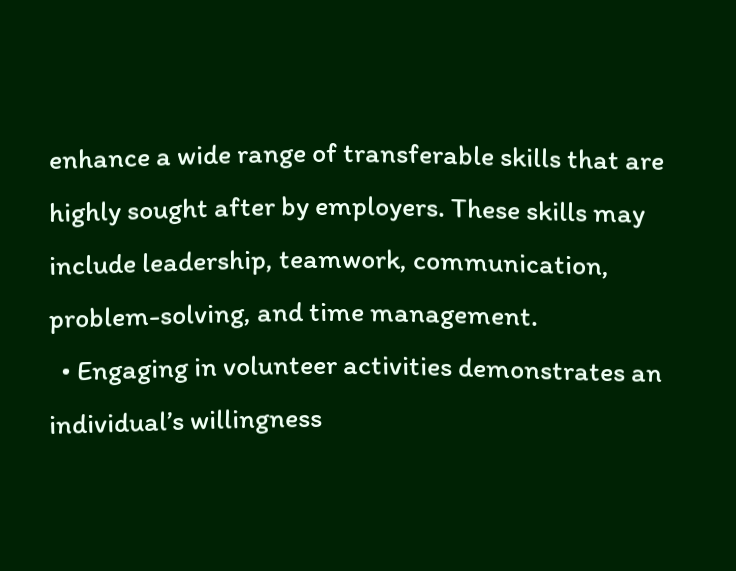enhance a wide range of transferable skills that are highly sought after by employers. These skills may include leadership, teamwork, communication, problem-solving, and time management.
  • Engaging in volunteer activities demonstrates an individual’s willingness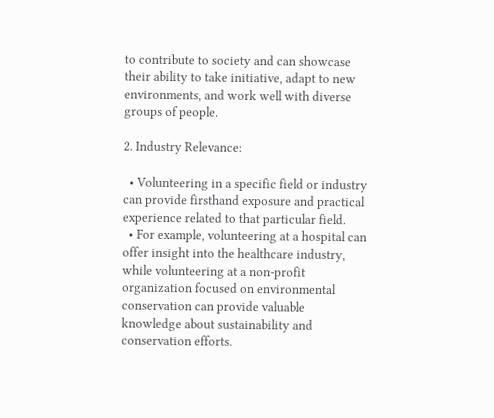to contribute to society and can showcase their ability to take initiative, adapt to new environments, and work well with diverse groups of people.

2. Industry Relevance:

  • Volunteering in a specific field or industry can provide firsthand exposure and practical experience related to that particular field.
  • For example, volunteering at a hospital can offer insight into the healthcare industry, while volunteering at a non-profit organization focused on environmental conservation can provide valuable knowledge about sustainability and conservation efforts.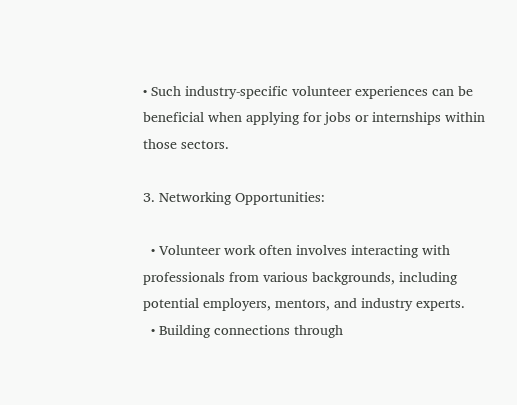• Such industry-specific volunteer experiences can be beneficial when applying for jobs or internships within those sectors.

3. Networking Opportunities:

  • Volunteer work often involves interacting with professionals from various backgrounds, including potential employers, mentors, and industry experts.
  • Building connections through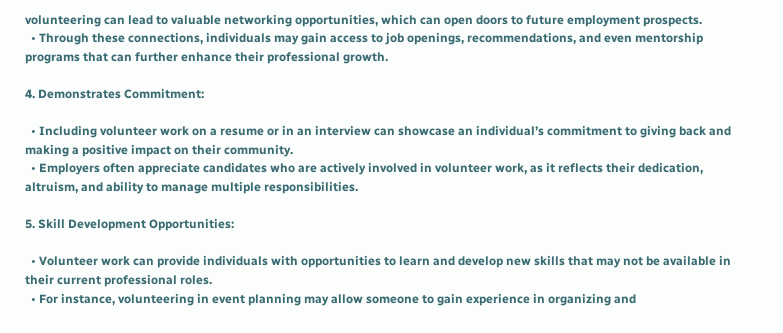volunteering can lead to valuable networking opportunities, which can open doors to future employment prospects.
  • Through these connections, individuals may gain access to job openings, recommendations, and even mentorship programs that can further enhance their professional growth.

4. Demonstrates Commitment:

  • Including volunteer work on a resume or in an interview can showcase an individual’s commitment to giving back and making a positive impact on their community.
  • Employers often appreciate candidates who are actively involved in volunteer work, as it reflects their dedication, altruism, and ability to manage multiple responsibilities.

5. Skill Development Opportunities:

  • Volunteer work can provide individuals with opportunities to learn and develop new skills that may not be available in their current professional roles.
  • For instance, volunteering in event planning may allow someone to gain experience in organizing and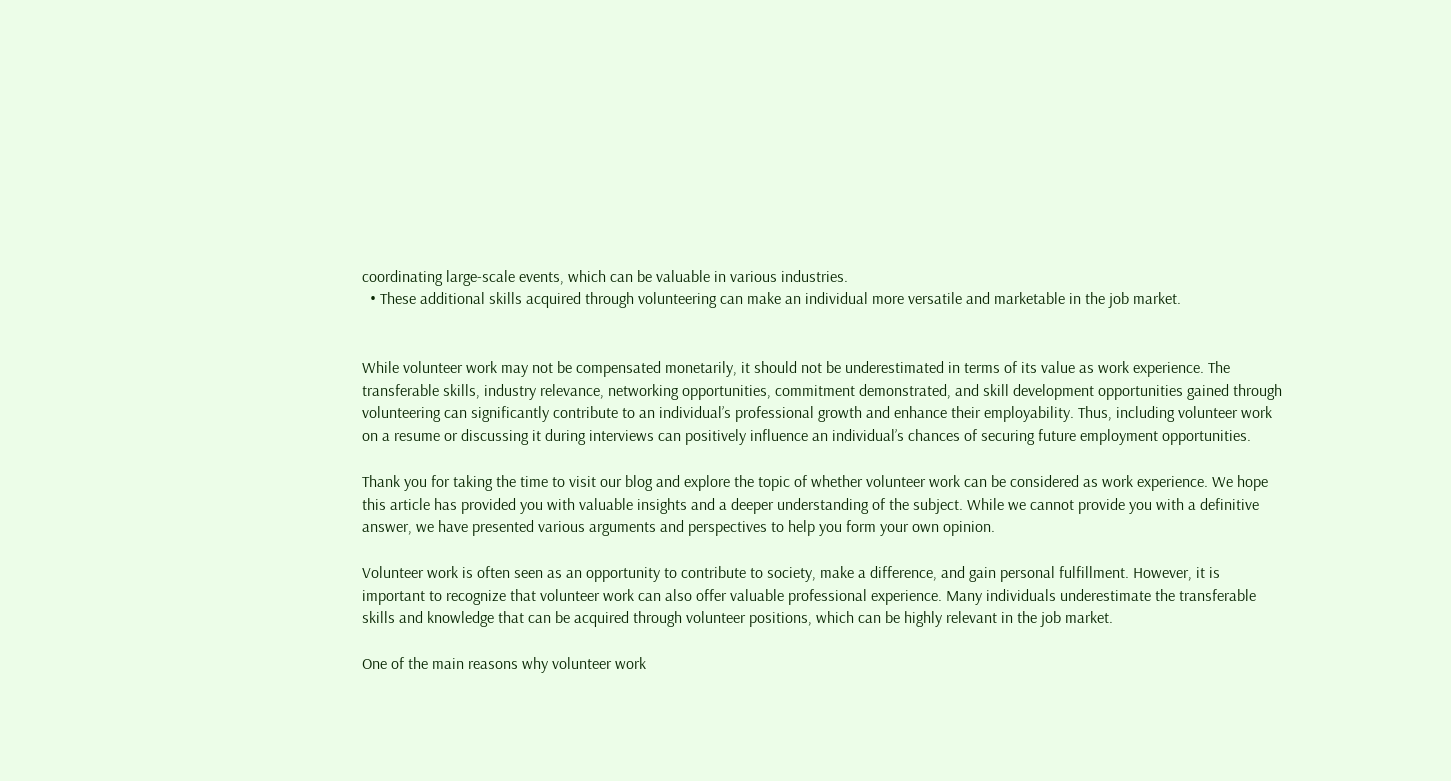coordinating large-scale events, which can be valuable in various industries.
  • These additional skills acquired through volunteering can make an individual more versatile and marketable in the job market.


While volunteer work may not be compensated monetarily, it should not be underestimated in terms of its value as work experience. The transferable skills, industry relevance, networking opportunities, commitment demonstrated, and skill development opportunities gained through volunteering can significantly contribute to an individual’s professional growth and enhance their employability. Thus, including volunteer work on a resume or discussing it during interviews can positively influence an individual’s chances of securing future employment opportunities.

Thank you for taking the time to visit our blog and explore the topic of whether volunteer work can be considered as work experience. We hope this article has provided you with valuable insights and a deeper understanding of the subject. While we cannot provide you with a definitive answer, we have presented various arguments and perspectives to help you form your own opinion.

Volunteer work is often seen as an opportunity to contribute to society, make a difference, and gain personal fulfillment. However, it is important to recognize that volunteer work can also offer valuable professional experience. Many individuals underestimate the transferable skills and knowledge that can be acquired through volunteer positions, which can be highly relevant in the job market.

One of the main reasons why volunteer work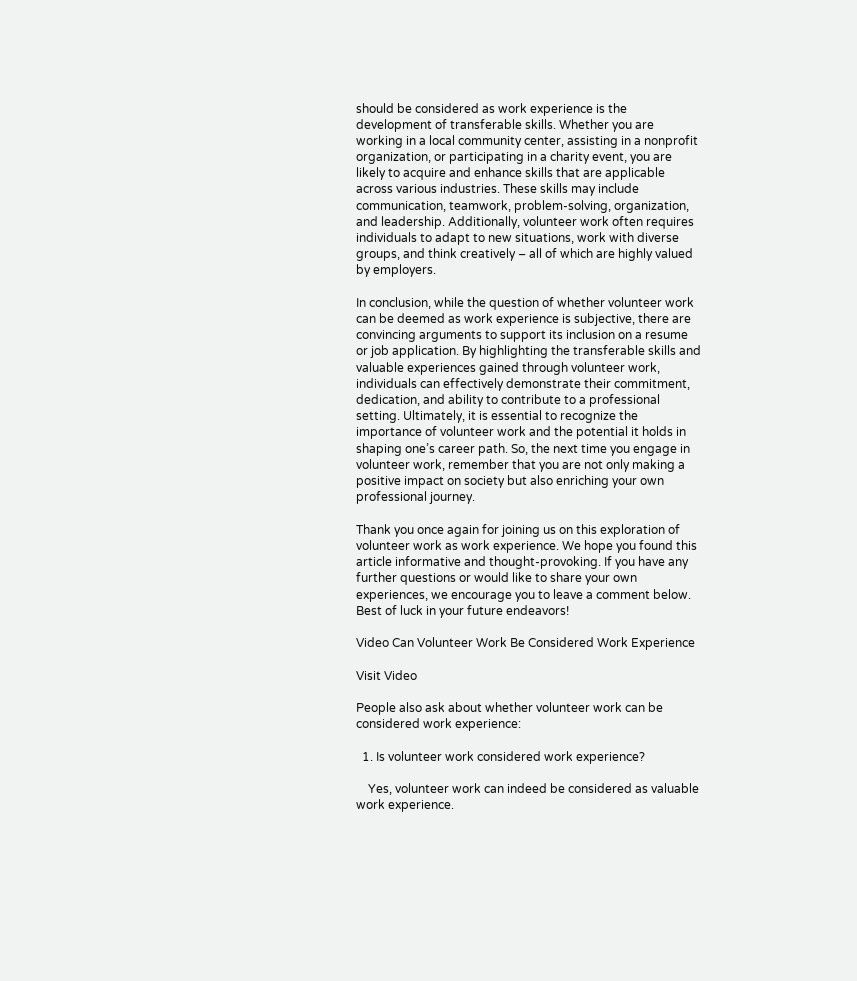should be considered as work experience is the development of transferable skills. Whether you are working in a local community center, assisting in a nonprofit organization, or participating in a charity event, you are likely to acquire and enhance skills that are applicable across various industries. These skills may include communication, teamwork, problem-solving, organization, and leadership. Additionally, volunteer work often requires individuals to adapt to new situations, work with diverse groups, and think creatively – all of which are highly valued by employers.

In conclusion, while the question of whether volunteer work can be deemed as work experience is subjective, there are convincing arguments to support its inclusion on a resume or job application. By highlighting the transferable skills and valuable experiences gained through volunteer work, individuals can effectively demonstrate their commitment, dedication, and ability to contribute to a professional setting. Ultimately, it is essential to recognize the importance of volunteer work and the potential it holds in shaping one’s career path. So, the next time you engage in volunteer work, remember that you are not only making a positive impact on society but also enriching your own professional journey.

Thank you once again for joining us on this exploration of volunteer work as work experience. We hope you found this article informative and thought-provoking. If you have any further questions or would like to share your own experiences, we encourage you to leave a comment below. Best of luck in your future endeavors!

Video Can Volunteer Work Be Considered Work Experience

Visit Video

People also ask about whether volunteer work can be considered work experience:

  1. Is volunteer work considered work experience?

    Yes, volunteer work can indeed be considered as valuable work experience.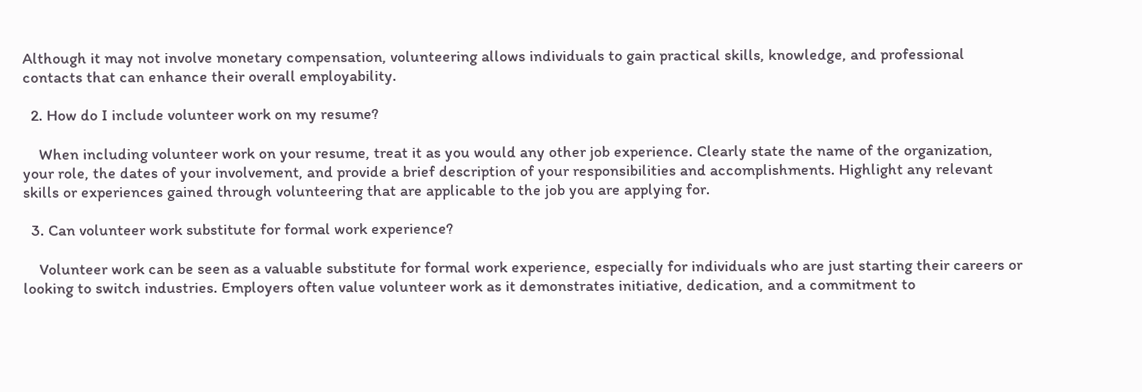Although it may not involve monetary compensation, volunteering allows individuals to gain practical skills, knowledge, and professional contacts that can enhance their overall employability.

  2. How do I include volunteer work on my resume?

    When including volunteer work on your resume, treat it as you would any other job experience. Clearly state the name of the organization, your role, the dates of your involvement, and provide a brief description of your responsibilities and accomplishments. Highlight any relevant skills or experiences gained through volunteering that are applicable to the job you are applying for.

  3. Can volunteer work substitute for formal work experience?

    Volunteer work can be seen as a valuable substitute for formal work experience, especially for individuals who are just starting their careers or looking to switch industries. Employers often value volunteer work as it demonstrates initiative, dedication, and a commitment to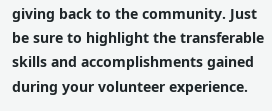giving back to the community. Just be sure to highlight the transferable skills and accomplishments gained during your volunteer experience.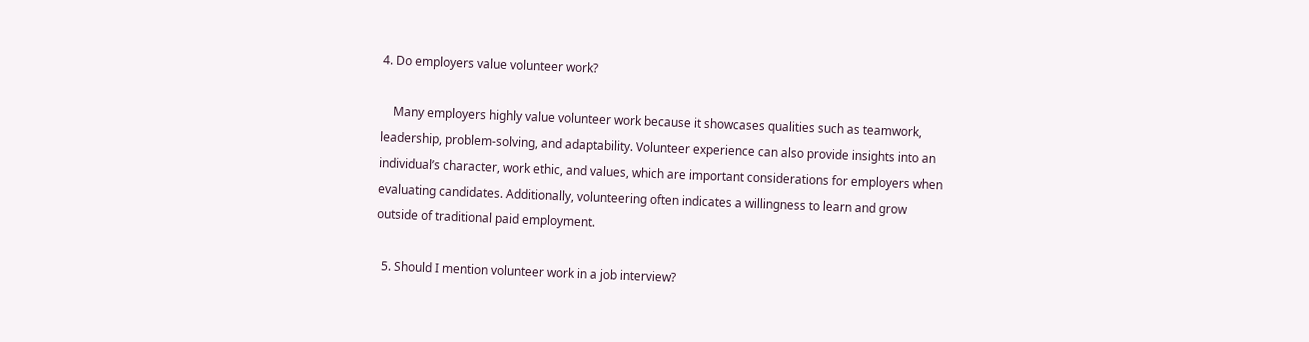4. Do employers value volunteer work?

    Many employers highly value volunteer work because it showcases qualities such as teamwork, leadership, problem-solving, and adaptability. Volunteer experience can also provide insights into an individual’s character, work ethic, and values, which are important considerations for employers when evaluating candidates. Additionally, volunteering often indicates a willingness to learn and grow outside of traditional paid employment.

  5. Should I mention volunteer work in a job interview?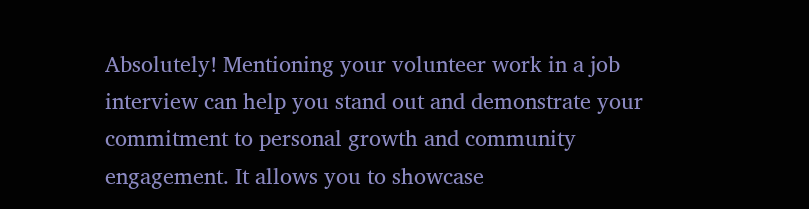Absolutely! Mentioning your volunteer work in a job interview can help you stand out and demonstrate your commitment to personal growth and community engagement. It allows you to showcase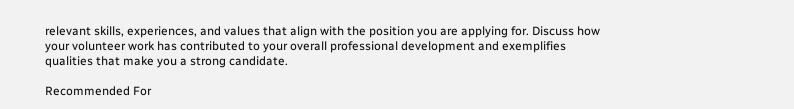relevant skills, experiences, and values that align with the position you are applying for. Discuss how your volunteer work has contributed to your overall professional development and exemplifies qualities that make you a strong candidate.

Recommended For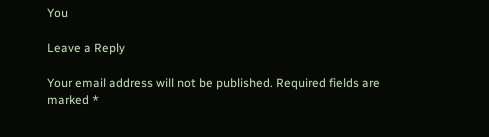You

Leave a Reply

Your email address will not be published. Required fields are marked *